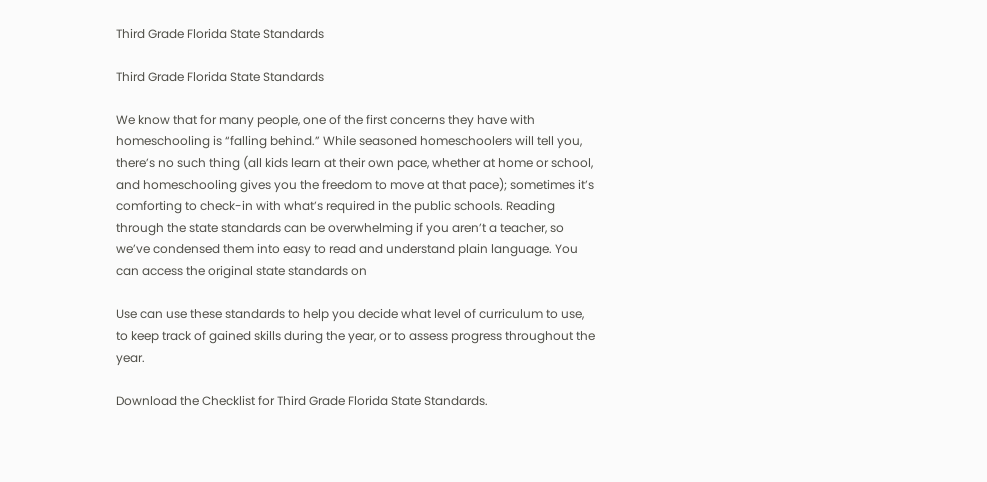Third Grade Florida State Standards

Third Grade Florida State Standards

We know that for many people, one of the first concerns they have with homeschooling is “falling behind.” While seasoned homeschoolers will tell you, there’s no such thing (all kids learn at their own pace, whether at home or school, and homeschooling gives you the freedom to move at that pace); sometimes it’s comforting to check-in with what’s required in the public schools. Reading through the state standards can be overwhelming if you aren’t a teacher, so we’ve condensed them into easy to read and understand plain language. You can access the original state standards on

Use can use these standards to help you decide what level of curriculum to use, to keep track of gained skills during the year, or to assess progress throughout the year.

Download the Checklist for Third Grade Florida State Standards.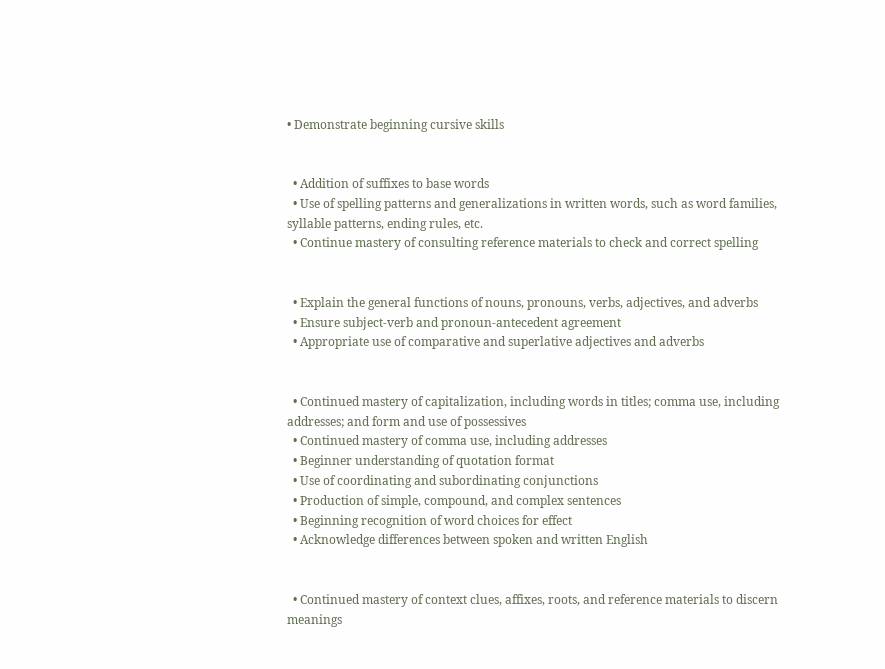• Demonstrate beginning cursive skills


  • Addition of suffixes to base words
  • Use of spelling patterns and generalizations in written words, such as word families, syllable patterns, ending rules, etc.
  • Continue mastery of consulting reference materials to check and correct spelling


  • Explain the general functions of nouns, pronouns, verbs, adjectives, and adverbs
  • Ensure subject-verb and pronoun-antecedent agreement
  • Appropriate use of comparative and superlative adjectives and adverbs


  • Continued mastery of capitalization, including words in titles; comma use, including addresses; and form and use of possessives
  • Continued mastery of comma use, including addresses
  • Beginner understanding of quotation format
  • Use of coordinating and subordinating conjunctions
  • Production of simple, compound, and complex sentences
  • Beginning recognition of word choices for effect
  • Acknowledge differences between spoken and written English


  • Continued mastery of context clues, affixes, roots, and reference materials to discern meanings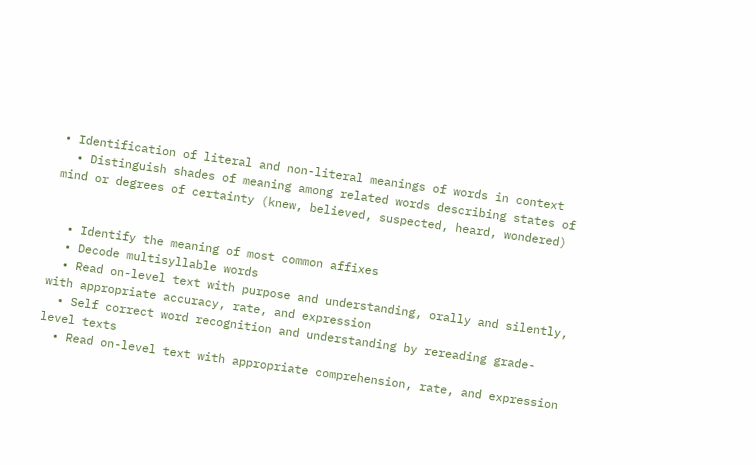• Identification of literal and non-literal meanings of words in context
  • Distinguish shades of meaning among related words describing states of mind or degrees of certainty (knew, believed, suspected, heard, wondered)


  • Identify the meaning of most common affixes
  • Decode multisyllable words
  • Read on-level text with purpose and understanding, orally and silently, with appropriate accuracy, rate, and expression
  • Self correct word recognition and understanding by rereading grade-level texts
  • Read on-level text with appropriate comprehension, rate, and expression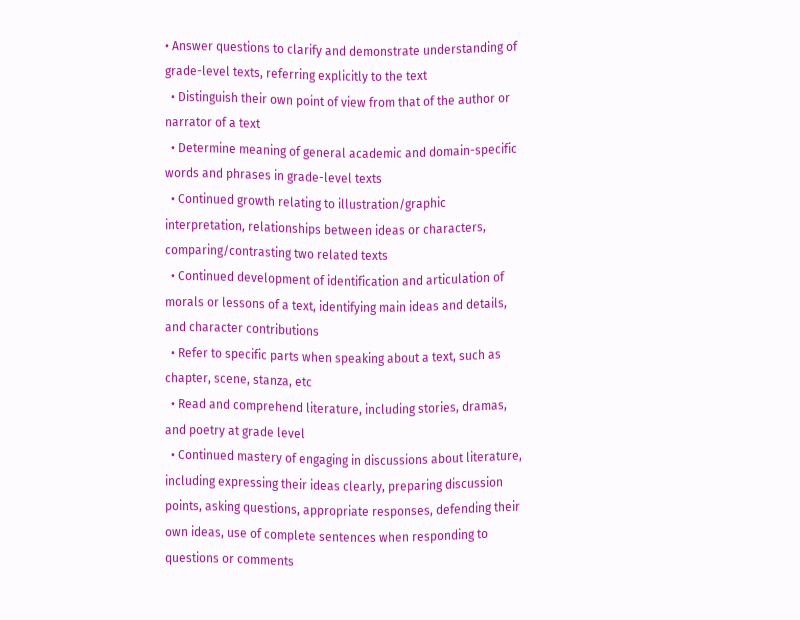• Answer questions to clarify and demonstrate understanding of grade-level texts, referring explicitly to the text
  • Distinguish their own point of view from that of the author or narrator of a text
  • Determine meaning of general academic and domain-specific words and phrases in grade-level texts
  • Continued growth relating to illustration/graphic interpretation, relationships between ideas or characters, comparing/contrasting two related texts
  • Continued development of identification and articulation of morals or lessons of a text, identifying main ideas and details, and character contributions
  • Refer to specific parts when speaking about a text, such as chapter, scene, stanza, etc
  • Read and comprehend literature, including stories, dramas, and poetry at grade level
  • Continued mastery of engaging in discussions about literature, including expressing their ideas clearly, preparing discussion points, asking questions, appropriate responses, defending their own ideas, use of complete sentences when responding to questions or comments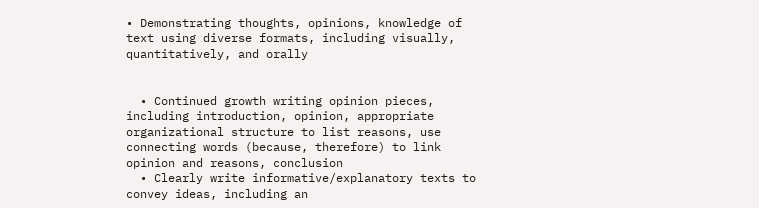• Demonstrating thoughts, opinions, knowledge of text using diverse formats, including visually, quantitatively, and orally


  • Continued growth writing opinion pieces, including introduction, opinion, appropriate organizational structure to list reasons, use connecting words (because, therefore) to link opinion and reasons, conclusion
  • Clearly write informative/explanatory texts to convey ideas, including an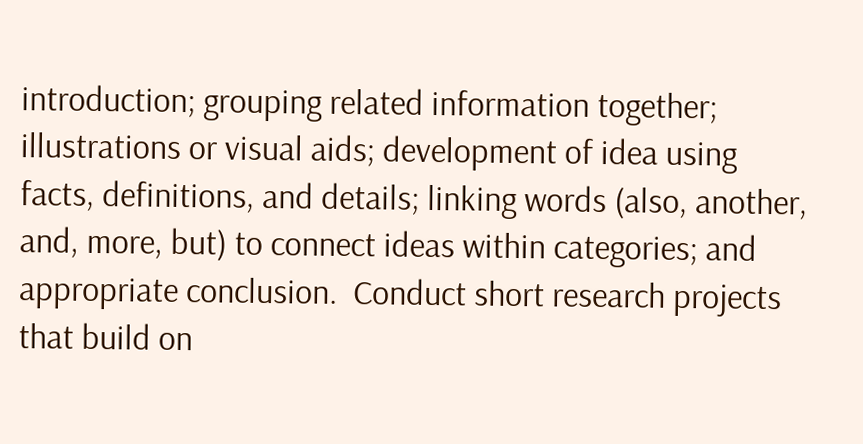introduction; grouping related information together; illustrations or visual aids; development of idea using facts, definitions, and details; linking words (also, another, and, more, but) to connect ideas within categories; and appropriate conclusion.  Conduct short research projects that build on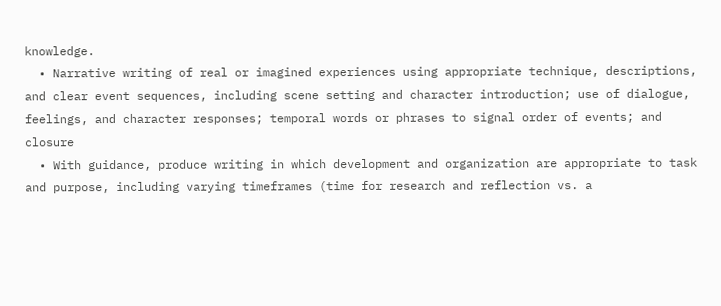knowledge.
  • Narrative writing of real or imagined experiences using appropriate technique, descriptions, and clear event sequences, including scene setting and character introduction; use of dialogue, feelings, and character responses; temporal words or phrases to signal order of events; and closure
  • With guidance, produce writing in which development and organization are appropriate to task and purpose, including varying timeframes (time for research and reflection vs. a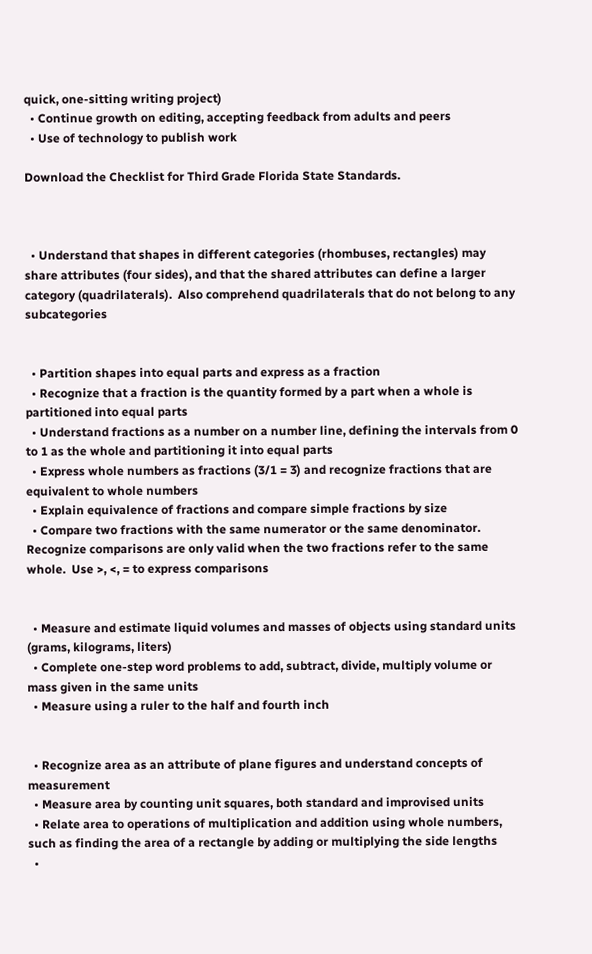quick, one-sitting writing project)
  • Continue growth on editing, accepting feedback from adults and peers
  • Use of technology to publish work

Download the Checklist for Third Grade Florida State Standards.



  • Understand that shapes in different categories (rhombuses, rectangles) may share attributes (four sides), and that the shared attributes can define a larger category (quadrilaterals).  Also comprehend quadrilaterals that do not belong to any subcategories


  • Partition shapes into equal parts and express as a fraction
  • Recognize that a fraction is the quantity formed by a part when a whole is partitioned into equal parts
  • Understand fractions as a number on a number line, defining the intervals from 0 to 1 as the whole and partitioning it into equal parts
  • Express whole numbers as fractions (3/1 = 3) and recognize fractions that are equivalent to whole numbers
  • Explain equivalence of fractions and compare simple fractions by size
  • Compare two fractions with the same numerator or the same denominator.  Recognize comparisons are only valid when the two fractions refer to the same whole.  Use >, <, = to express comparisons


  • Measure and estimate liquid volumes and masses of objects using standard units (grams, kilograms, liters)
  • Complete one-step word problems to add, subtract, divide, multiply volume or mass given in the same units
  • Measure using a ruler to the half and fourth inch


  • Recognize area as an attribute of plane figures and understand concepts of measurement
  • Measure area by counting unit squares, both standard and improvised units
  • Relate area to operations of multiplication and addition using whole numbers, such as finding the area of a rectangle by adding or multiplying the side lengths
  •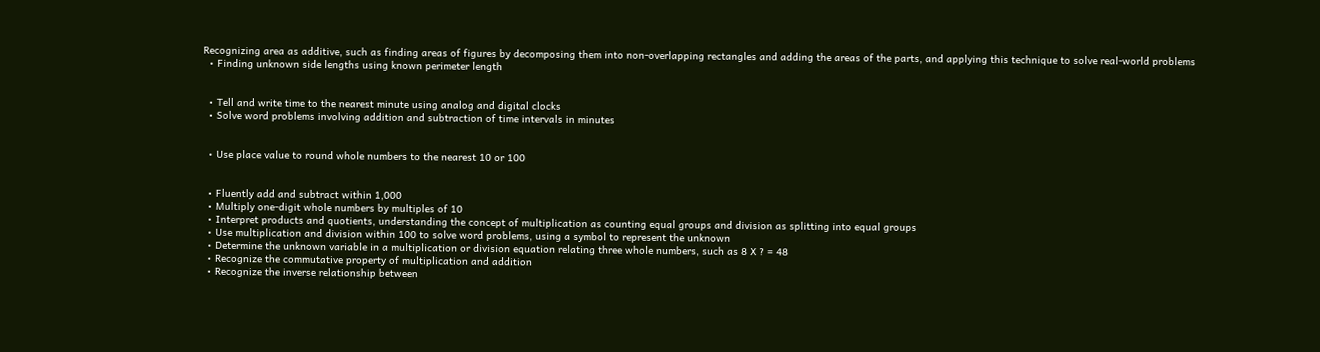Recognizing area as additive, such as finding areas of figures by decomposing them into non-overlapping rectangles and adding the areas of the parts, and applying this technique to solve real-world problems
  • Finding unknown side lengths using known perimeter length


  • Tell and write time to the nearest minute using analog and digital clocks
  • Solve word problems involving addition and subtraction of time intervals in minutes


  • Use place value to round whole numbers to the nearest 10 or 100


  • Fluently add and subtract within 1,000
  • Multiply one-digit whole numbers by multiples of 10
  • Interpret products and quotients, understanding the concept of multiplication as counting equal groups and division as splitting into equal groups
  • Use multiplication and division within 100 to solve word problems, using a symbol to represent the unknown
  • Determine the unknown variable in a multiplication or division equation relating three whole numbers, such as 8 X ? = 48
  • Recognize the commutative property of multiplication and addition
  • Recognize the inverse relationship between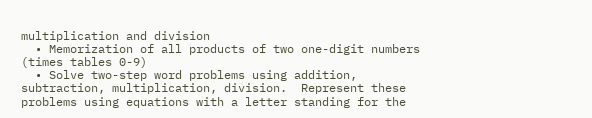multiplication and division
  • Memorization of all products of two one-digit numbers (times tables 0-9)
  • Solve two-step word problems using addition, subtraction, multiplication, division.  Represent these problems using equations with a letter standing for the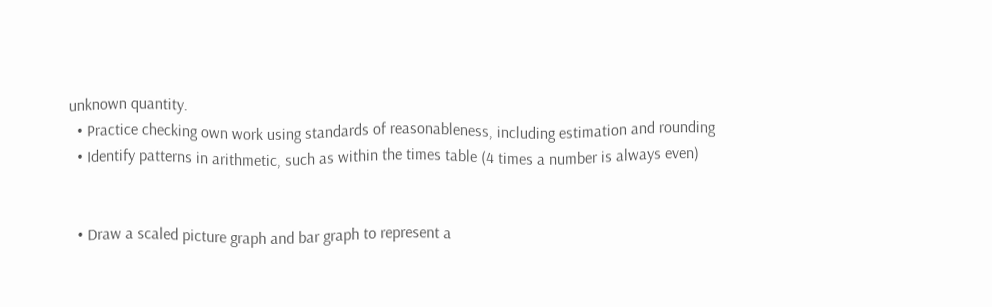unknown quantity.
  • Practice checking own work using standards of reasonableness, including estimation and rounding
  • Identify patterns in arithmetic, such as within the times table (4 times a number is always even)


  • Draw a scaled picture graph and bar graph to represent a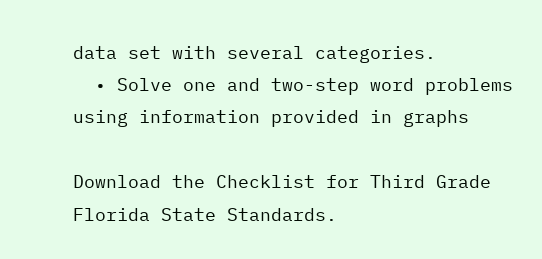data set with several categories.
  • Solve one and two-step word problems using information provided in graphs

Download the Checklist for Third Grade Florida State Standards.